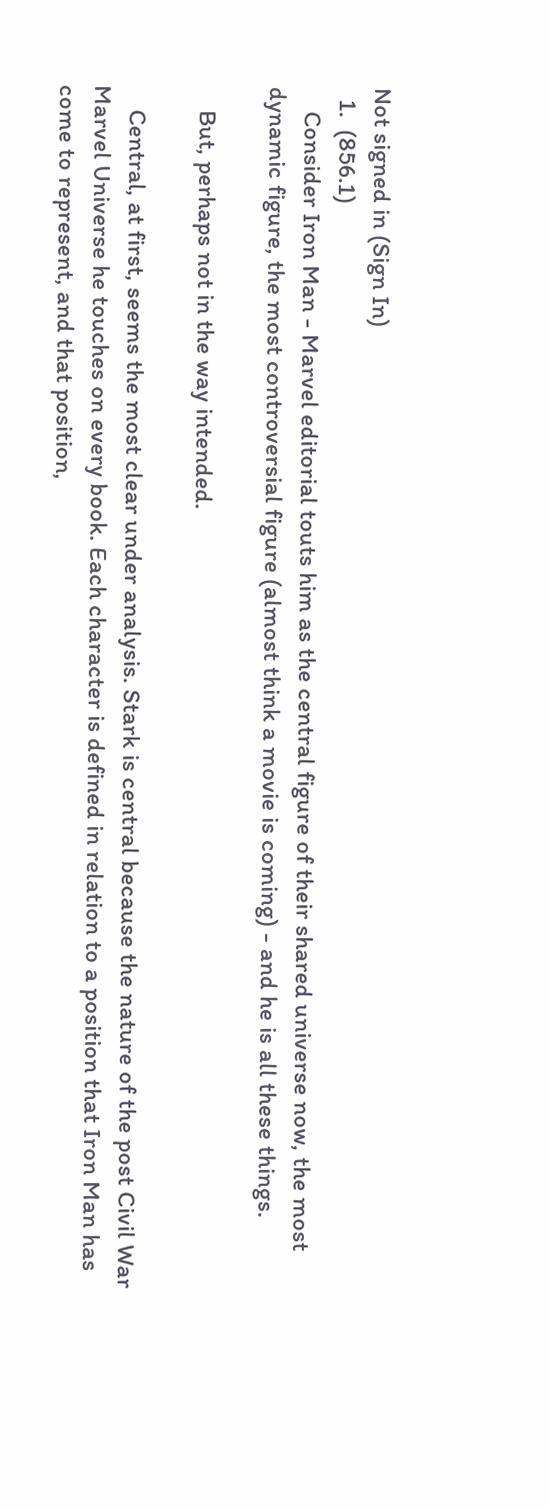Not signed in (Sign In)
  1.  (856.1)
    Consider Iron Man - Marvel editorial touts him as the central figure of their shared universe now, the most dynamic figure, the most controversial figure (almost think a movie is coming) - and he is all these things.

    But, perhaps not in the way intended.

    Central, at first, seems the most clear under analysis. Stark is central because the nature of the post Civil War Marvel Universe he touches on every book. Each character is defined in relation to a position that Iron Man has come to represent, and that position,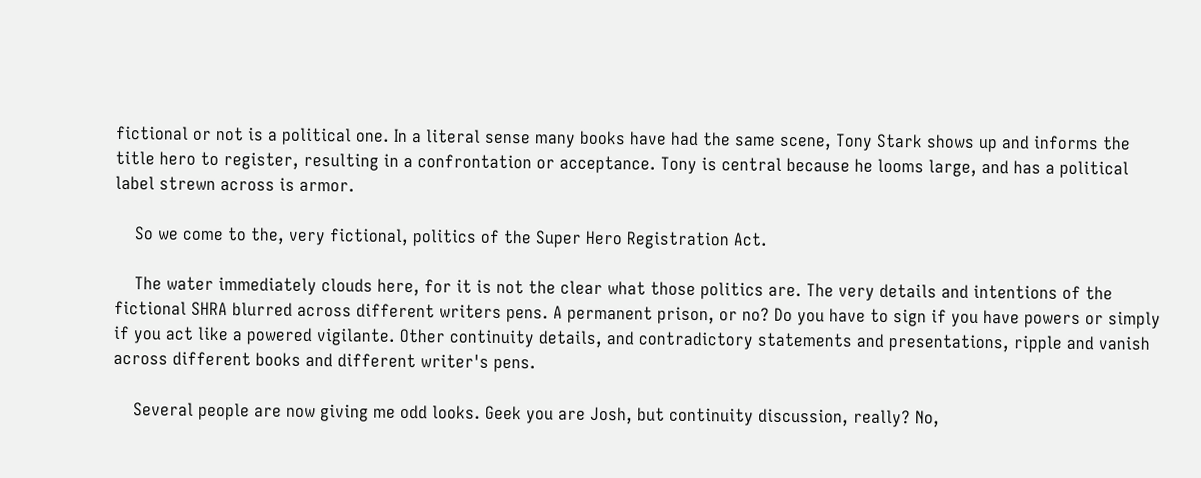fictional or not is a political one. In a literal sense many books have had the same scene, Tony Stark shows up and informs the title hero to register, resulting in a confrontation or acceptance. Tony is central because he looms large, and has a political label strewn across is armor.

    So we come to the, very fictional, politics of the Super Hero Registration Act.

    The water immediately clouds here, for it is not the clear what those politics are. The very details and intentions of the fictional SHRA blurred across different writers pens. A permanent prison, or no? Do you have to sign if you have powers or simply if you act like a powered vigilante. Other continuity details, and contradictory statements and presentations, ripple and vanish across different books and different writer's pens.

    Several people are now giving me odd looks. Geek you are Josh, but continuity discussion, really? No,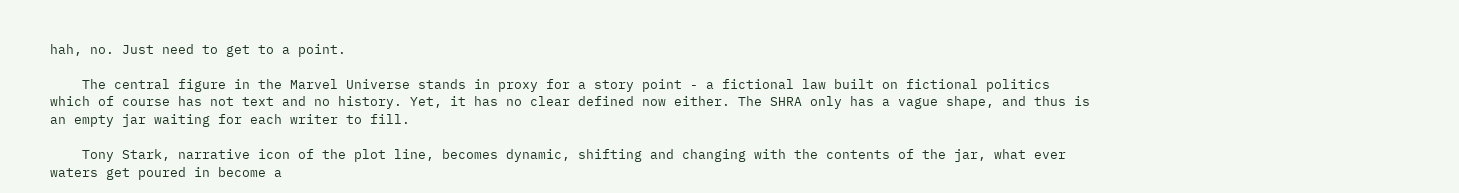hah, no. Just need to get to a point.

    The central figure in the Marvel Universe stands in proxy for a story point - a fictional law built on fictional politics which of course has not text and no history. Yet, it has no clear defined now either. The SHRA only has a vague shape, and thus is an empty jar waiting for each writer to fill.

    Tony Stark, narrative icon of the plot line, becomes dynamic, shifting and changing with the contents of the jar, what ever waters get poured in become a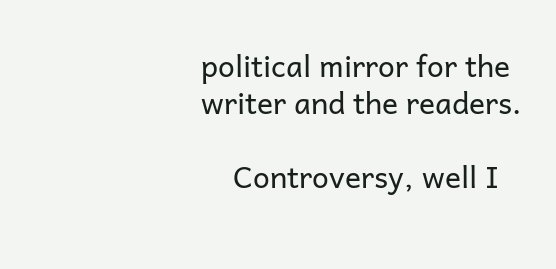political mirror for the writer and the readers.

    Controversy, well I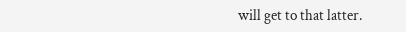will get to that latter.